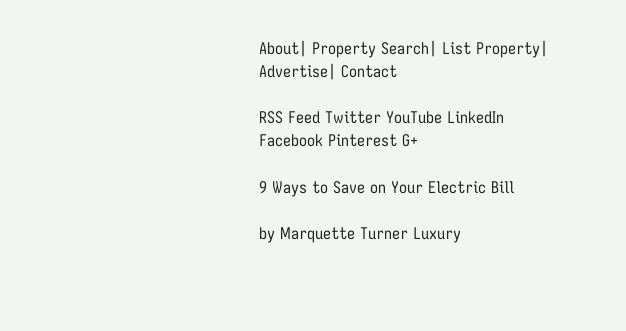About| Property Search| List Property| Advertise| Contact

RSS Feed Twitter YouTube LinkedIn Facebook Pinterest G+

9 Ways to Save on Your Electric Bill

by Marquette Turner Luxury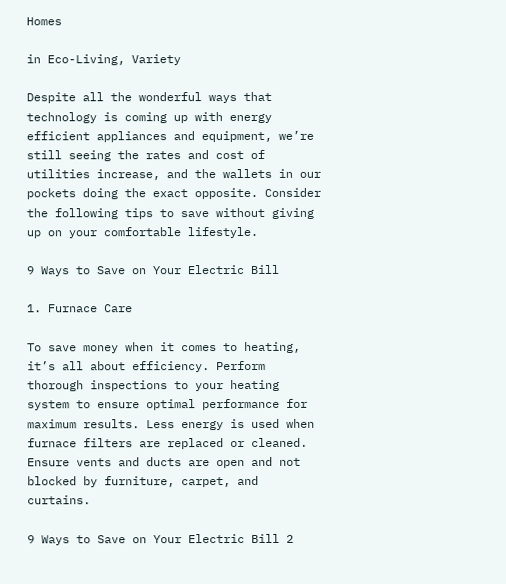Homes

in Eco-Living, Variety

Despite all the wonderful ways that technology is coming up with energy efficient appliances and equipment, we’re still seeing the rates and cost of utilities increase, and the wallets in our pockets doing the exact opposite. Consider the following tips to save without giving up on your comfortable lifestyle.

9 Ways to Save on Your Electric Bill

1. Furnace Care

To save money when it comes to heating, it’s all about efficiency. Perform thorough inspections to your heating system to ensure optimal performance for maximum results. Less energy is used when furnace filters are replaced or cleaned. Ensure vents and ducts are open and not blocked by furniture, carpet, and curtains.

9 Ways to Save on Your Electric Bill 2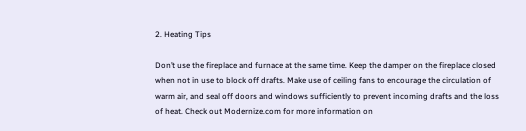2. Heating Tips

Don’t use the fireplace and furnace at the same time. Keep the damper on the fireplace closed when not in use to block off drafts. Make use of ceiling fans to encourage the circulation of warm air, and seal off doors and windows sufficiently to prevent incoming drafts and the loss of heat. Check out Modernize.com for more information on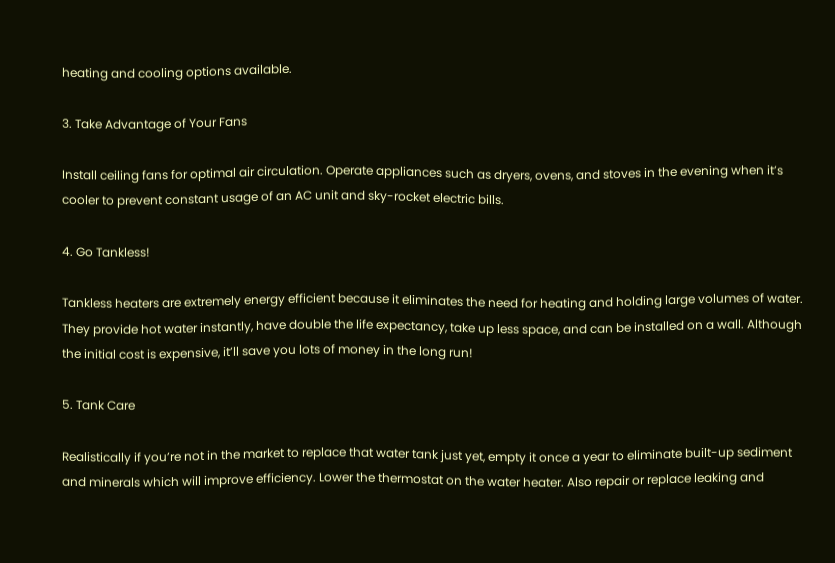heating and cooling options available.

3. Take Advantage of Your Fans

Install ceiling fans for optimal air circulation. Operate appliances such as dryers, ovens, and stoves in the evening when it’s cooler to prevent constant usage of an AC unit and sky-rocket electric bills.

4. Go Tankless!

Tankless heaters are extremely energy efficient because it eliminates the need for heating and holding large volumes of water. They provide hot water instantly, have double the life expectancy, take up less space, and can be installed on a wall. Although the initial cost is expensive, it’ll save you lots of money in the long run!

5. Tank Care

Realistically if you’re not in the market to replace that water tank just yet, empty it once a year to eliminate built-up sediment and minerals which will improve efficiency. Lower the thermostat on the water heater. Also repair or replace leaking and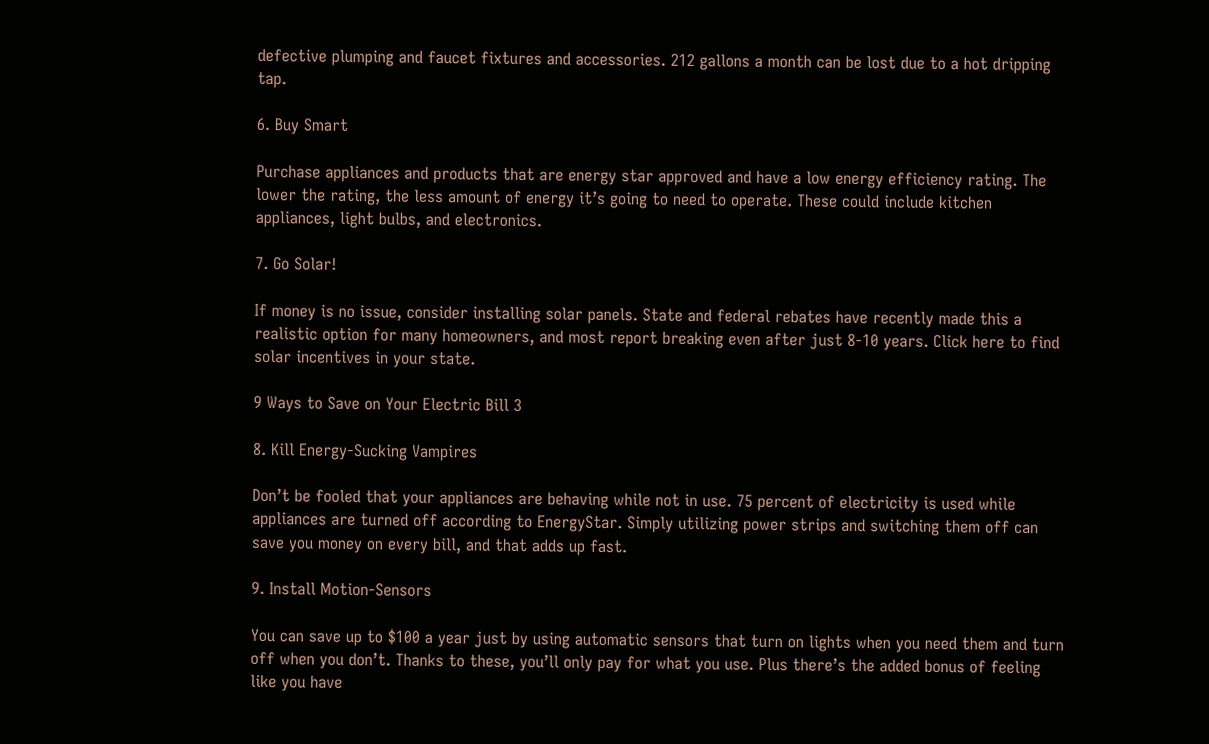defective plumping and faucet fixtures and accessories. 212 gallons a month can be lost due to a hot dripping tap.

6. Buy Smart

Purchase appliances and products that are energy star approved and have a low energy efficiency rating. The lower the rating, the less amount of energy it’s going to need to operate. These could include kitchen appliances, light bulbs, and electronics.

7. Go Solar!

If money is no issue, consider installing solar panels. State and federal rebates have recently made this a realistic option for many homeowners, and most report breaking even after just 8-10 years. Click here to find solar incentives in your state.

9 Ways to Save on Your Electric Bill 3

8. Kill Energy-Sucking Vampires

Don’t be fooled that your appliances are behaving while not in use. 75 percent of electricity is used while appliances are turned off according to EnergyStar. Simply utilizing power strips and switching them off can save you money on every bill, and that adds up fast.

9. Install Motion-Sensors

You can save up to $100 a year just by using automatic sensors that turn on lights when you need them and turn off when you don’t. Thanks to these, you’ll only pay for what you use. Plus there’s the added bonus of feeling like you have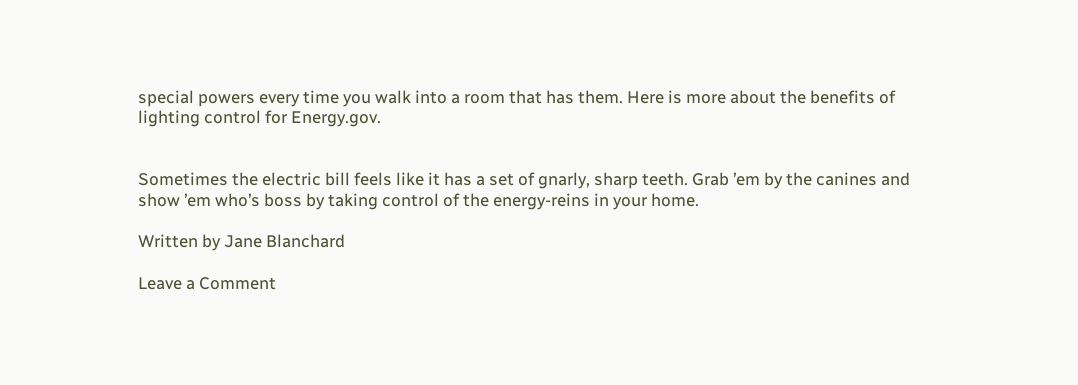special powers every time you walk into a room that has them. Here is more about the benefits of lighting control for Energy.gov.


Sometimes the electric bill feels like it has a set of gnarly, sharp teeth. Grab ’em by the canines and show ’em who’s boss by taking control of the energy-reins in your home.

Written by Jane Blanchard

Leave a Comment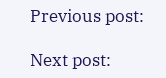Previous post:

Next post: